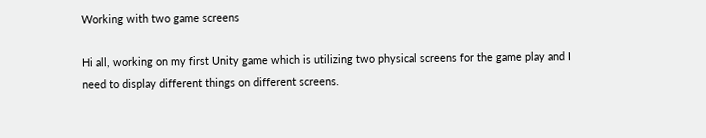Working with two game screens

Hi all, working on my first Unity game which is utilizing two physical screens for the game play and I need to display different things on different screens.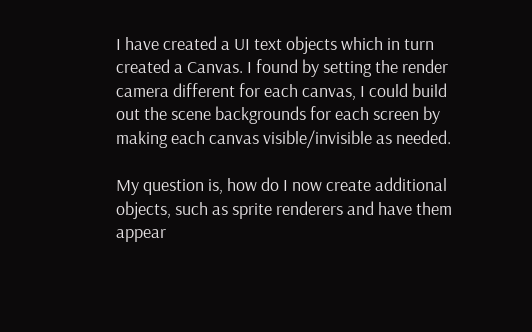I have created a UI text objects which in turn created a Canvas. I found by setting the render camera different for each canvas, I could build out the scene backgrounds for each screen by making each canvas visible/invisible as needed.

My question is, how do I now create additional objects, such as sprite renderers and have them appear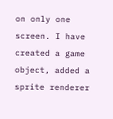on only one screen. I have created a game object, added a sprite renderer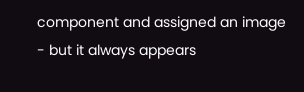component and assigned an image - but it always appears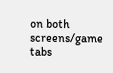on both screens/game tabs